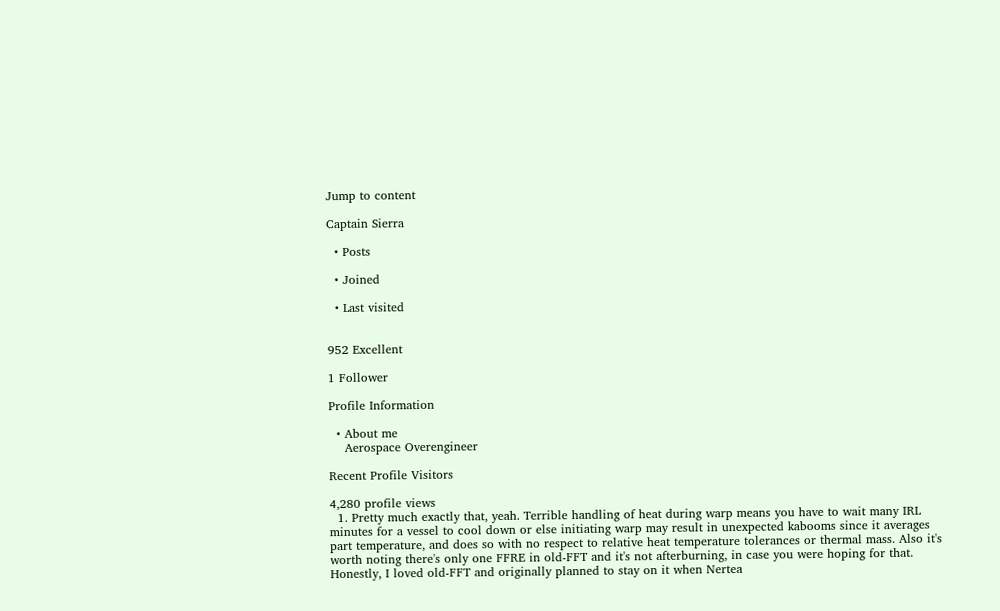Jump to content

Captain Sierra

  • Posts

  • Joined

  • Last visited


952 Excellent

1 Follower

Profile Information

  • About me
    Aerospace Overengineer

Recent Profile Visitors

4,280 profile views
  1. Pretty much exactly that, yeah. Terrible handling of heat during warp means you have to wait many IRL minutes for a vessel to cool down or else initiating warp may result in unexpected kabooms since it averages part temperature, and does so with no respect to relative heat temperature tolerances or thermal mass. Also it's worth noting there's only one FFRE in old-FFT and it's not afterburning, in case you were hoping for that. Honestly, I loved old-FFT and originally planned to stay on it when Nertea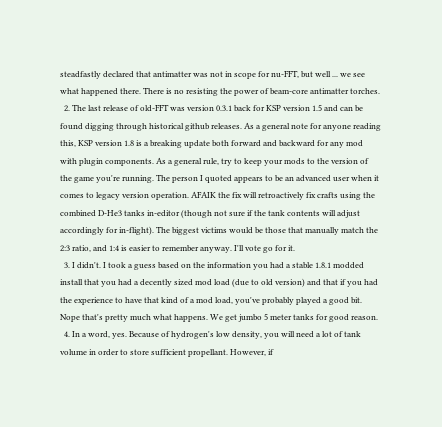steadfastly declared that antimatter was not in scope for nu-FFT, but well ... we see what happened there. There is no resisting the power of beam-core antimatter torches.
  2. The last release of old-FFT was version 0.3.1 back for KSP version 1.5 and can be found digging through historical github releases. As a general note for anyone reading this, KSP version 1.8 is a breaking update both forward and backward for any mod with plugin components. As a general rule, try to keep your mods to the version of the game you're running. The person I quoted appears to be an advanced user when it comes to legacy version operation. AFAIK the fix will retroactively fix crafts using the combined D-He3 tanks in-editor (though not sure if the tank contents will adjust accordingly for in-flight). The biggest victims would be those that manually match the 2:3 ratio, and 1:4 is easier to remember anyway. I'll vote go for it.
  3. I didn't. I took a guess based on the information you had a stable 1.8.1 modded install that you had a decently sized mod load (due to old version) and that if you had the experience to have that kind of a mod load, you've probably played a good bit. Nope that's pretty much what happens. We get jumbo 5 meter tanks for good reason.
  4. In a word, yes. Because of hydrogen's low density, you will need a lot of tank volume in order to store sufficient propellant. However, if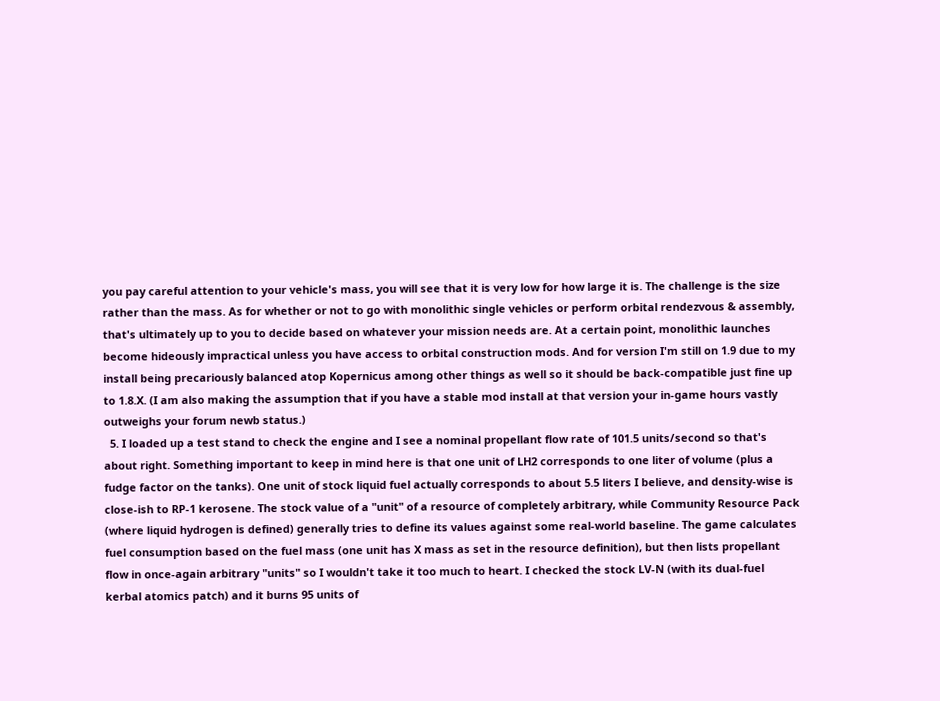you pay careful attention to your vehicle's mass, you will see that it is very low for how large it is. The challenge is the size rather than the mass. As for whether or not to go with monolithic single vehicles or perform orbital rendezvous & assembly, that's ultimately up to you to decide based on whatever your mission needs are. At a certain point, monolithic launches become hideously impractical unless you have access to orbital construction mods. And for version I'm still on 1.9 due to my install being precariously balanced atop Kopernicus among other things as well so it should be back-compatible just fine up to 1.8.X. (I am also making the assumption that if you have a stable mod install at that version your in-game hours vastly outweighs your forum newb status.)
  5. I loaded up a test stand to check the engine and I see a nominal propellant flow rate of 101.5 units/second so that's about right. Something important to keep in mind here is that one unit of LH2 corresponds to one liter of volume (plus a fudge factor on the tanks). One unit of stock liquid fuel actually corresponds to about 5.5 liters I believe, and density-wise is close-ish to RP-1 kerosene. The stock value of a "unit" of a resource of completely arbitrary, while Community Resource Pack (where liquid hydrogen is defined) generally tries to define its values against some real-world baseline. The game calculates fuel consumption based on the fuel mass (one unit has X mass as set in the resource definition), but then lists propellant flow in once-again arbitrary "units" so I wouldn't take it too much to heart. I checked the stock LV-N (with its dual-fuel kerbal atomics patch) and it burns 95 units of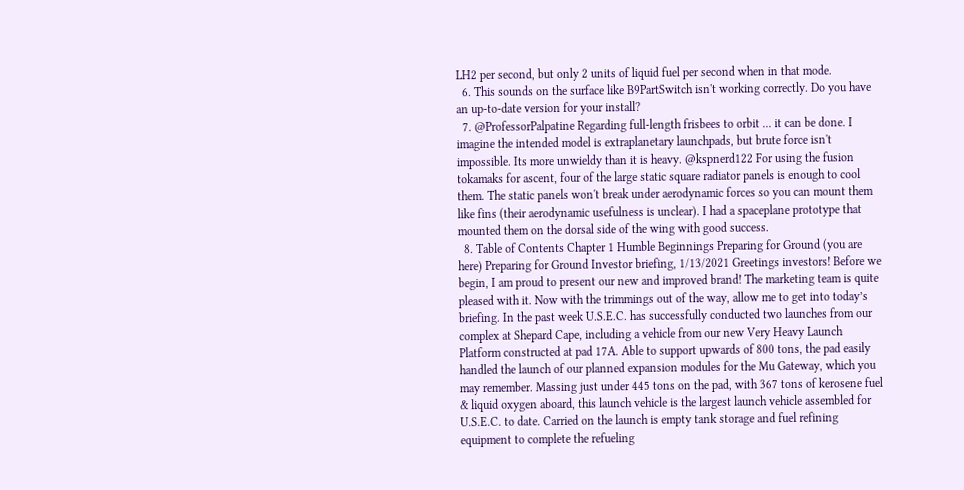LH2 per second, but only 2 units of liquid fuel per second when in that mode.
  6. This sounds on the surface like B9PartSwitch isn't working correctly. Do you have an up-to-date version for your install?
  7. @ProfessorPalpatine Regarding full-length frisbees to orbit ... it can be done. I imagine the intended model is extraplanetary launchpads, but brute force isn't impossible. Its more unwieldy than it is heavy. @kspnerd122 For using the fusion tokamaks for ascent, four of the large static square radiator panels is enough to cool them. The static panels won't break under aerodynamic forces so you can mount them like fins (their aerodynamic usefulness is unclear). I had a spaceplane prototype that mounted them on the dorsal side of the wing with good success.
  8. Table of Contents Chapter 1 Humble Beginnings Preparing for Ground (you are here) Preparing for Ground Investor briefing, 1/13/2021 Greetings investors! Before we begin, I am proud to present our new and improved brand! The marketing team is quite pleased with it. Now with the trimmings out of the way, allow me to get into today’s briefing. In the past week U.S.E.C. has successfully conducted two launches from our complex at Shepard Cape, including a vehicle from our new Very Heavy Launch Platform constructed at pad 17A. Able to support upwards of 800 tons, the pad easily handled the launch of our planned expansion modules for the Mu Gateway, which you may remember. Massing just under 445 tons on the pad, with 367 tons of kerosene fuel & liquid oxygen aboard, this launch vehicle is the largest launch vehicle assembled for U.S.E.C. to date. Carried on the launch is empty tank storage and fuel refining equipment to complete the refueling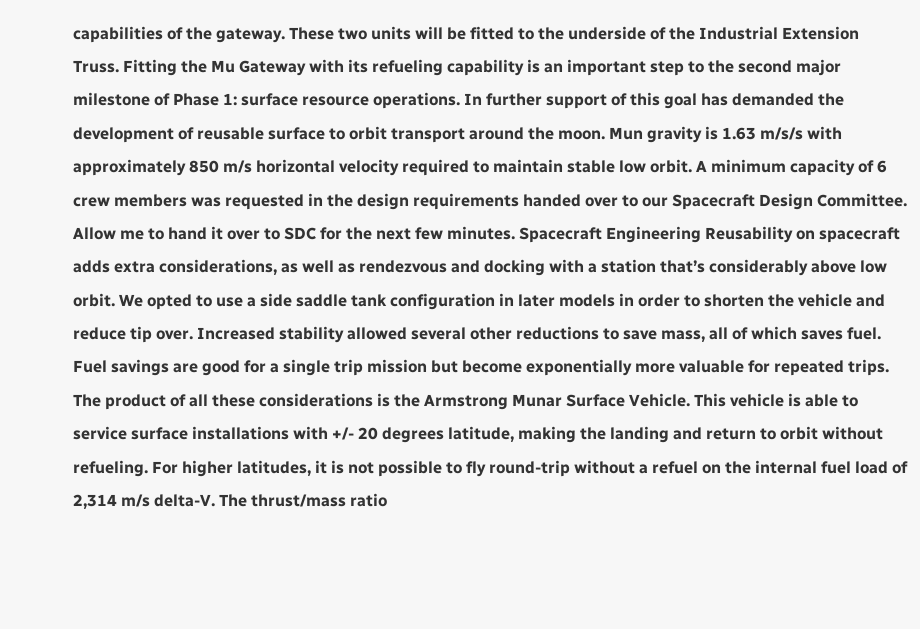capabilities of the gateway. These two units will be fitted to the underside of the Industrial Extension Truss. Fitting the Mu Gateway with its refueling capability is an important step to the second major milestone of Phase 1: surface resource operations. In further support of this goal has demanded the development of reusable surface to orbit transport around the moon. Mun gravity is 1.63 m/s/s with approximately 850 m/s horizontal velocity required to maintain stable low orbit. A minimum capacity of 6 crew members was requested in the design requirements handed over to our Spacecraft Design Committee. Allow me to hand it over to SDC for the next few minutes. Spacecraft Engineering Reusability on spacecraft adds extra considerations, as well as rendezvous and docking with a station that’s considerably above low orbit. We opted to use a side saddle tank configuration in later models in order to shorten the vehicle and reduce tip over. Increased stability allowed several other reductions to save mass, all of which saves fuel. Fuel savings are good for a single trip mission but become exponentially more valuable for repeated trips. The product of all these considerations is the Armstrong Munar Surface Vehicle. This vehicle is able to service surface installations with +/- 20 degrees latitude, making the landing and return to orbit without refueling. For higher latitudes, it is not possible to fly round-trip without a refuel on the internal fuel load of 2,314 m/s delta-V. The thrust/mass ratio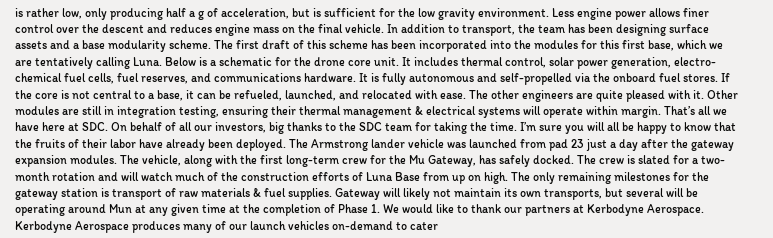is rather low, only producing half a g of acceleration, but is sufficient for the low gravity environment. Less engine power allows finer control over the descent and reduces engine mass on the final vehicle. In addition to transport, the team has been designing surface assets and a base modularity scheme. The first draft of this scheme has been incorporated into the modules for this first base, which we are tentatively calling Luna. Below is a schematic for the drone core unit. It includes thermal control, solar power generation, electro-chemical fuel cells, fuel reserves, and communications hardware. It is fully autonomous and self-propelled via the onboard fuel stores. If the core is not central to a base, it can be refueled, launched, and relocated with ease. The other engineers are quite pleased with it. Other modules are still in integration testing, ensuring their thermal management & electrical systems will operate within margin. That’s all we have here at SDC. On behalf of all our investors, big thanks to the SDC team for taking the time. I’m sure you will all be happy to know that the fruits of their labor have already been deployed. The Armstrong lander vehicle was launched from pad 23 just a day after the gateway expansion modules. The vehicle, along with the first long-term crew for the Mu Gateway, has safely docked. The crew is slated for a two-month rotation and will watch much of the construction efforts of Luna Base from up on high. The only remaining milestones for the gateway station is transport of raw materials & fuel supplies. Gateway will likely not maintain its own transports, but several will be operating around Mun at any given time at the completion of Phase 1. We would like to thank our partners at Kerbodyne Aerospace. Kerbodyne Aerospace produces many of our launch vehicles on-demand to cater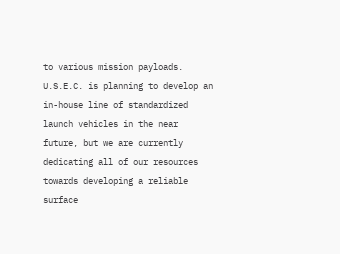to various mission payloads. U.S.E.C. is planning to develop an in-house line of standardized launch vehicles in the near future, but we are currently dedicating all of our resources towards developing a reliable surface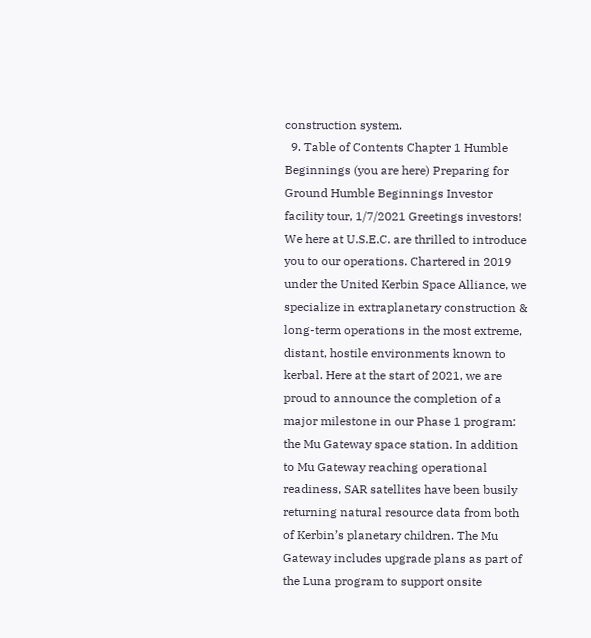construction system.
  9. Table of Contents Chapter 1 Humble Beginnings (you are here) Preparing for Ground Humble Beginnings Investor facility tour, 1/7/2021 Greetings investors! We here at U.S.E.C. are thrilled to introduce you to our operations. Chartered in 2019 under the United Kerbin Space Alliance, we specialize in extraplanetary construction & long-term operations in the most extreme, distant, hostile environments known to kerbal. Here at the start of 2021, we are proud to announce the completion of a major milestone in our Phase 1 program: the Mu Gateway space station. In addition to Mu Gateway reaching operational readiness, SAR satellites have been busily returning natural resource data from both of Kerbin’s planetary children. The Mu Gateway includes upgrade plans as part of the Luna program to support onsite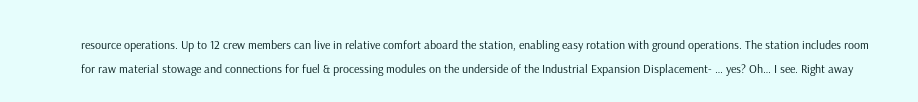resource operations. Up to 12 crew members can live in relative comfort aboard the station, enabling easy rotation with ground operations. The station includes room for raw material stowage and connections for fuel & processing modules on the underside of the Industrial Expansion Displacement- … yes? Oh… I see. Right away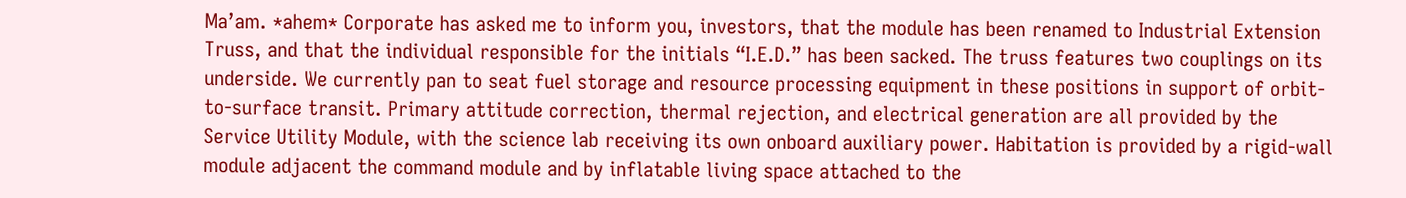Ma’am. *ahem* Corporate has asked me to inform you, investors, that the module has been renamed to Industrial Extension Truss, and that the individual responsible for the initials “I.E.D.” has been sacked. The truss features two couplings on its underside. We currently pan to seat fuel storage and resource processing equipment in these positions in support of orbit-to-surface transit. Primary attitude correction, thermal rejection, and electrical generation are all provided by the Service Utility Module, with the science lab receiving its own onboard auxiliary power. Habitation is provided by a rigid-wall module adjacent the command module and by inflatable living space attached to the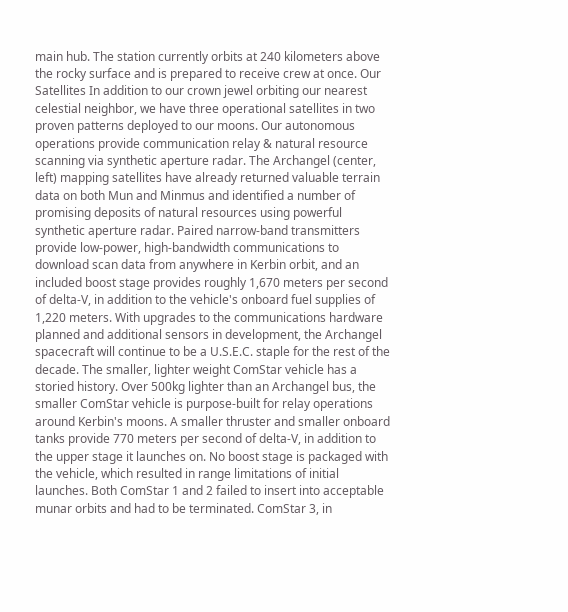main hub. The station currently orbits at 240 kilometers above the rocky surface and is prepared to receive crew at once. Our Satellites In addition to our crown jewel orbiting our nearest celestial neighbor, we have three operational satellites in two proven patterns deployed to our moons. Our autonomous operations provide communication relay & natural resource scanning via synthetic aperture radar. The Archangel (center, left) mapping satellites have already returned valuable terrain data on both Mun and Minmus and identified a number of promising deposits of natural resources using powerful synthetic aperture radar. Paired narrow-band transmitters provide low-power, high-bandwidth communications to download scan data from anywhere in Kerbin orbit, and an included boost stage provides roughly 1,670 meters per second of delta-V, in addition to the vehicle's onboard fuel supplies of 1,220 meters. With upgrades to the communications hardware planned and additional sensors in development, the Archangel spacecraft will continue to be a U.S.E.C. staple for the rest of the decade. The smaller, lighter weight ComStar vehicle has a storied history. Over 500kg lighter than an Archangel bus, the smaller ComStar vehicle is purpose-built for relay operations around Kerbin's moons. A smaller thruster and smaller onboard tanks provide 770 meters per second of delta-V, in addition to the upper stage it launches on. No boost stage is packaged with the vehicle, which resulted in range limitations of initial launches. Both ComStar 1 and 2 failed to insert into acceptable munar orbits and had to be terminated. ComStar 3, in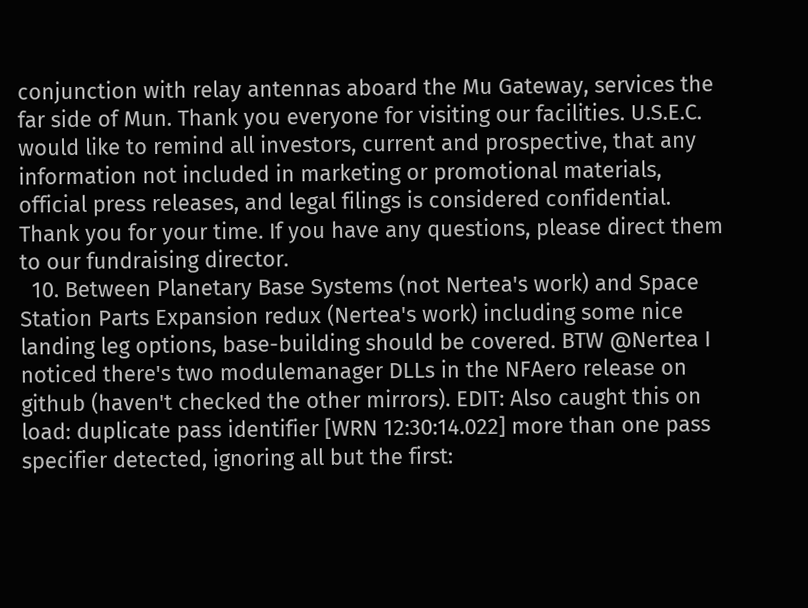conjunction with relay antennas aboard the Mu Gateway, services the far side of Mun. Thank you everyone for visiting our facilities. U.S.E.C. would like to remind all investors, current and prospective, that any information not included in marketing or promotional materials, official press releases, and legal filings is considered confidential. Thank you for your time. If you have any questions, please direct them to our fundraising director.
  10. Between Planetary Base Systems (not Nertea's work) and Space Station Parts Expansion redux (Nertea's work) including some nice landing leg options, base-building should be covered. BTW @Nertea I noticed there's two modulemanager DLLs in the NFAero release on github (haven't checked the other mirrors). EDIT: Also caught this on load: duplicate pass identifier [WRN 12:30:14.022] more than one pass specifier detected, ignoring all but the first: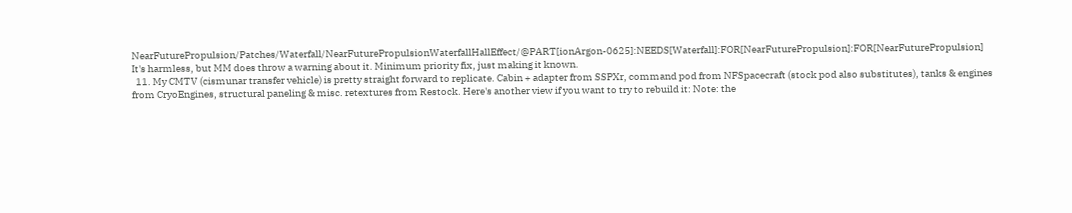NearFuturePropulsion/Patches/Waterfall/NearFuturePropulsionWaterfallHallEffect/@PART[ionArgon-0625]:NEEDS[Waterfall]:FOR[NearFuturePropulsion]:FOR[NearFuturePropulsion] It's harmless, but MM does throw a warning about it. Minimum priority fix, just making it known.
  11. My CMTV (cismunar transfer vehicle) is pretty straight forward to replicate. Cabin + adapter from SSPXr, command pod from NFSpacecraft (stock pod also substitutes), tanks & engines from CryoEngines, structural paneling & misc. retextures from Restock. Here's another view if you want to try to rebuild it: Note: the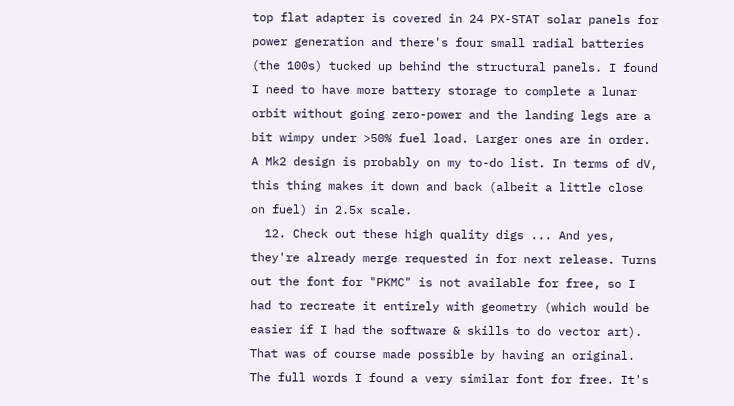top flat adapter is covered in 24 PX-STAT solar panels for power generation and there's four small radial batteries (the 100s) tucked up behind the structural panels. I found I need to have more battery storage to complete a lunar orbit without going zero-power and the landing legs are a bit wimpy under >50% fuel load. Larger ones are in order. A Mk2 design is probably on my to-do list. In terms of dV, this thing makes it down and back (albeit a little close on fuel) in 2.5x scale.
  12. Check out these high quality digs ... And yes, they're already merge requested in for next release. Turns out the font for "PKMC" is not available for free, so I had to recreate it entirely with geometry (which would be easier if I had the software & skills to do vector art). That was of course made possible by having an original. The full words I found a very similar font for free. It's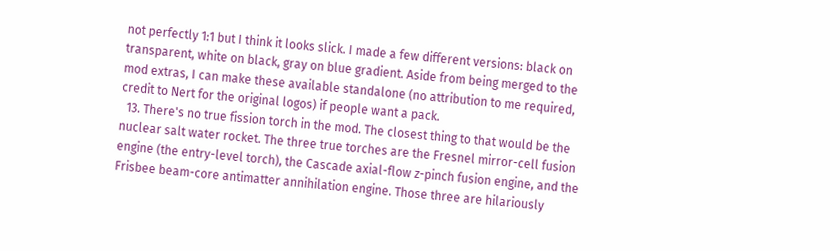not perfectly 1:1 but I think it looks slick. I made a few different versions: black on transparent, white on black, gray on blue gradient. Aside from being merged to the mod extras, I can make these available standalone (no attribution to me required, credit to Nert for the original logos) if people want a pack.
  13. There's no true fission torch in the mod. The closest thing to that would be the nuclear salt water rocket. The three true torches are the Fresnel mirror-cell fusion engine (the entry-level torch), the Cascade axial-flow z-pinch fusion engine, and the Frisbee beam-core antimatter annihilation engine. Those three are hilariously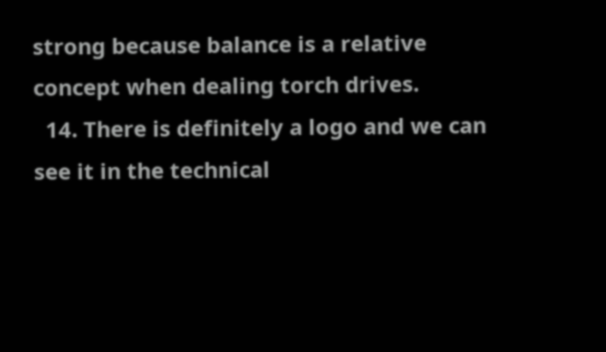strong because balance is a relative concept when dealing torch drives.
  14. There is definitely a logo and we can see it in the technical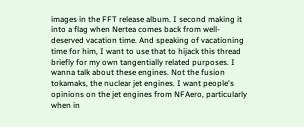images in the FFT release album. I second making it into a flag when Nertea comes back from well-deserved vacation time. And speaking of vacationing time for him, I want to use that to hijack this thread briefly for my own tangentially related purposes. I wanna talk about these engines. Not the fusion tokamaks, the nuclear jet engines. I want people's opinions on the jet engines from NFAero, particularly when in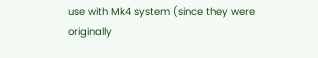use with Mk4 system (since they were originally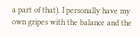a part of that). I personally have my own gripes with the balance and the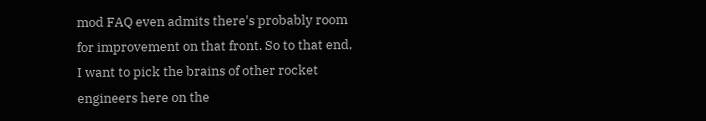mod FAQ even admits there's probably room for improvement on that front. So to that end, I want to pick the brains of other rocket engineers here on the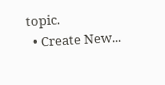topic.
  • Create New...